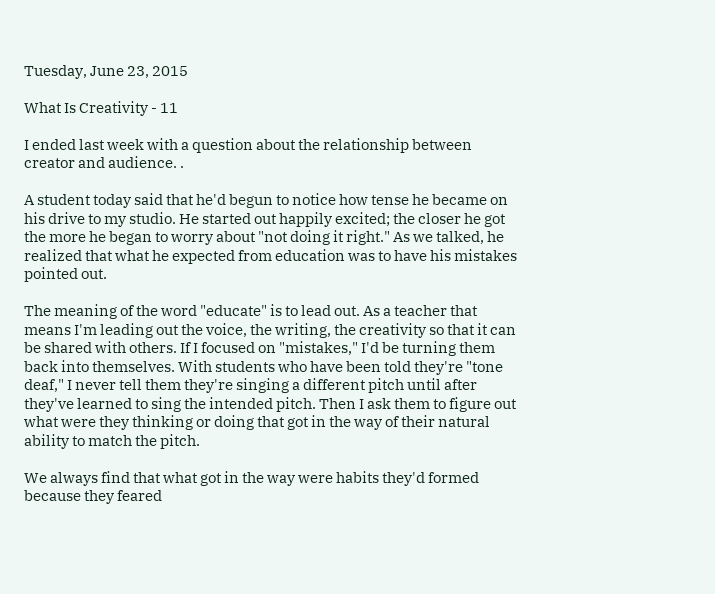Tuesday, June 23, 2015

What Is Creativity - 11

I ended last week with a question about the relationship between creator and audience. .

A student today said that he'd begun to notice how tense he became on his drive to my studio. He started out happily excited; the closer he got the more he began to worry about "not doing it right." As we talked, he realized that what he expected from education was to have his mistakes pointed out.

The meaning of the word "educate" is to lead out. As a teacher that means I'm leading out the voice, the writing, the creativity so that it can be shared with others. If I focused on "mistakes," I'd be turning them back into themselves. With students who have been told they're "tone deaf," I never tell them they're singing a different pitch until after they've learned to sing the intended pitch. Then I ask them to figure out what were they thinking or doing that got in the way of their natural ability to match the pitch.

We always find that what got in the way were habits they'd formed because they feared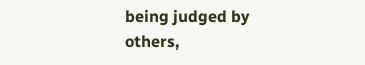being judged by others,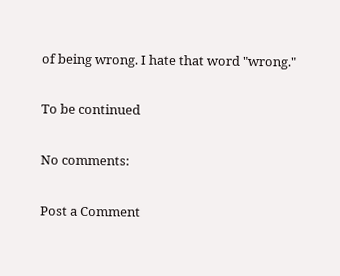of being wrong. I hate that word "wrong."

To be continued

No comments:

Post a Comment